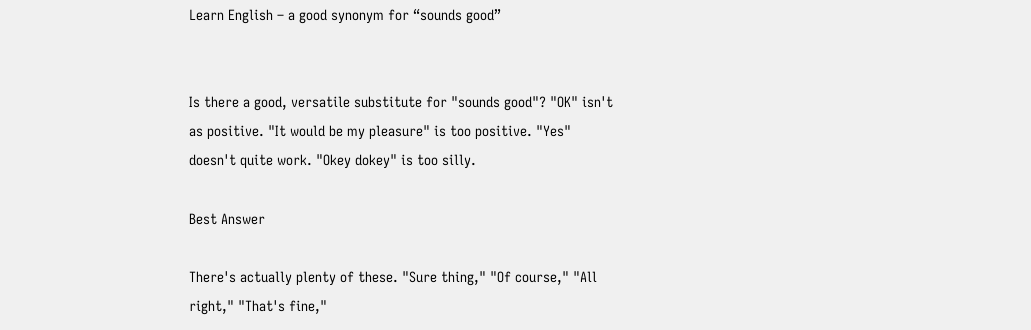Learn English – a good synonym for “sounds good”


Is there a good, versatile substitute for "sounds good"? "OK" isn't as positive. "It would be my pleasure" is too positive. "Yes" doesn't quite work. "Okey dokey" is too silly.

Best Answer

There's actually plenty of these. "Sure thing," "Of course," "All right," "That's fine,"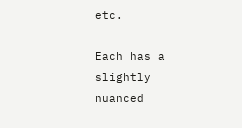etc.

Each has a slightly nuanced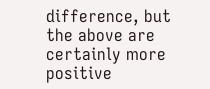difference, but the above are certainly more positive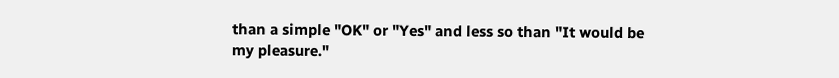than a simple "OK" or "Yes" and less so than "It would be my pleasure."